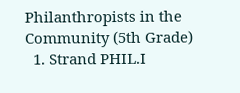Philanthropists in the Community (5th Grade)
  1. Strand PHIL.I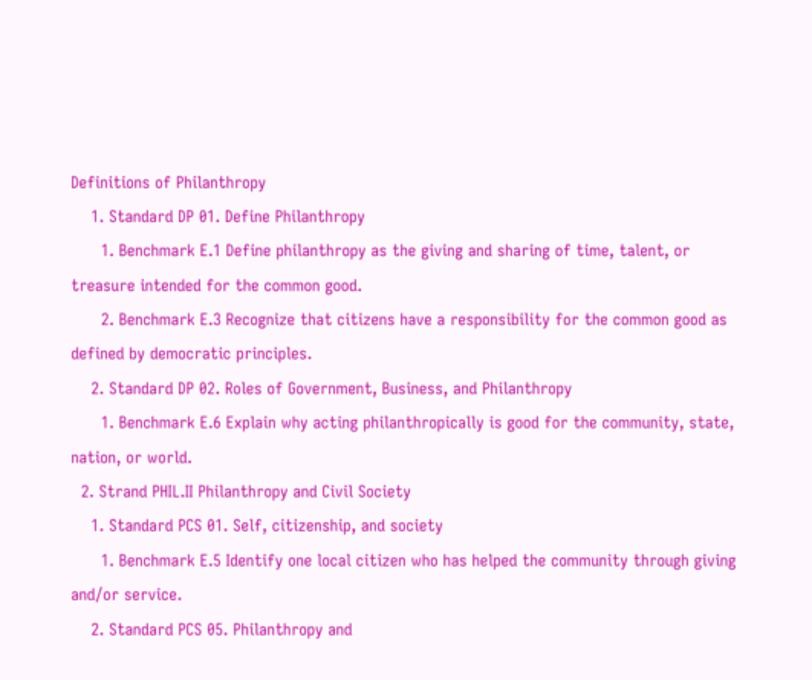Definitions of Philanthropy
    1. Standard DP 01. Define Philanthropy
      1. Benchmark E.1 Define philanthropy as the giving and sharing of time, talent, or treasure intended for the common good.
      2. Benchmark E.3 Recognize that citizens have a responsibility for the common good as defined by democratic principles.
    2. Standard DP 02. Roles of Government, Business, and Philanthropy
      1. Benchmark E.6 Explain why acting philanthropically is good for the community, state, nation, or world.
  2. Strand PHIL.II Philanthropy and Civil Society
    1. Standard PCS 01. Self, citizenship, and society
      1. Benchmark E.5 Identify one local citizen who has helped the community through giving and/or service.
    2. Standard PCS 05. Philanthropy and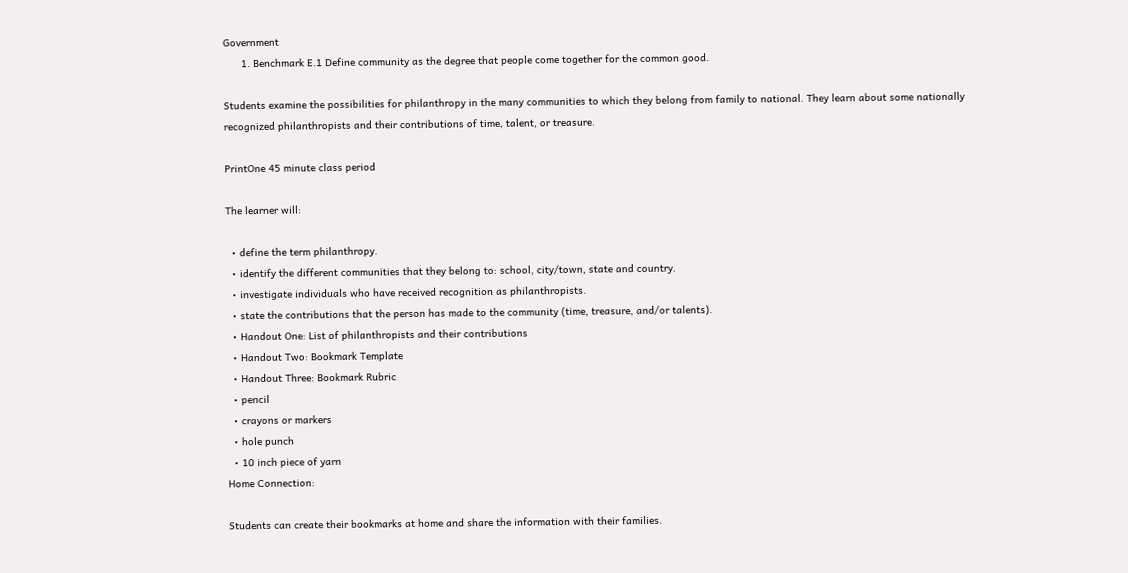Government
      1. Benchmark E.1 Define community as the degree that people come together for the common good.

Students examine the possibilities for philanthropy in the many communities to which they belong from family to national. They learn about some nationally recognized philanthropists and their contributions of time, talent, or treasure.

PrintOne 45 minute class period

The learner will:

  • define the term philanthropy.
  • identify the different communities that they belong to: school, city/town, state and country.
  • investigate individuals who have received recognition as philanthropists.
  • state the contributions that the person has made to the community (time, treasure, and/or talents).
  • Handout One: List of philanthropists and their contributions
  • Handout Two: Bookmark Template
  • Handout Three: Bookmark Rubric
  • pencil
  • crayons or markers
  • hole punch
  • 10 inch piece of yarn
Home Connection:

Students can create their bookmarks at home and share the information with their families.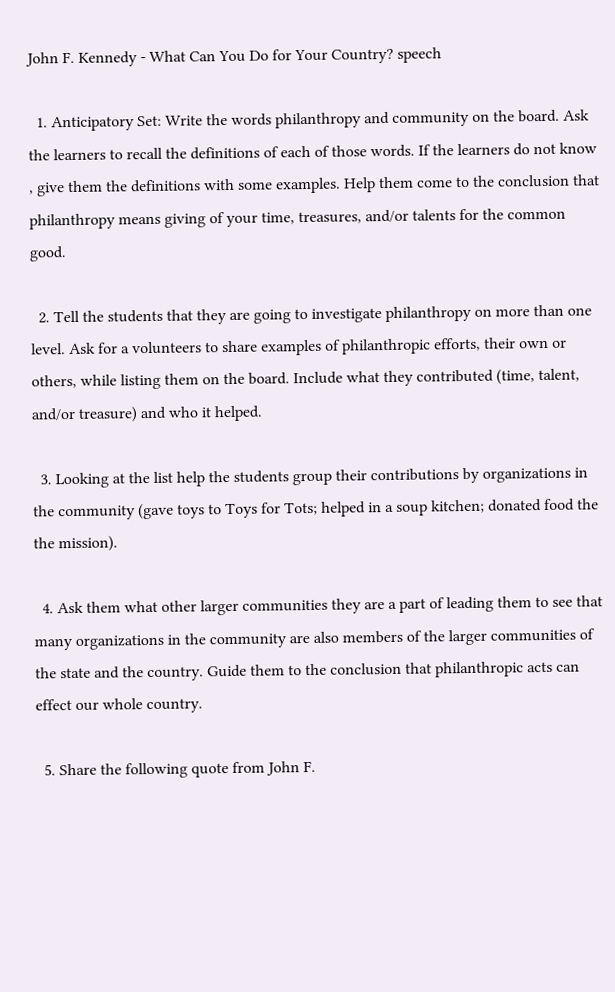John F. Kennedy - What Can You Do for Your Country? speech

  1. Anticipatory Set: Write the words philanthropy and community on the board. Ask the learners to recall the definitions of each of those words. If the learners do not know , give them the definitions with some examples. Help them come to the conclusion that philanthropy means giving of your time, treasures, and/or talents for the common good.

  2. Tell the students that they are going to investigate philanthropy on more than one level. Ask for a volunteers to share examples of philanthropic efforts, their own or others, while listing them on the board. Include what they contributed (time, talent, and/or treasure) and who it helped.

  3. Looking at the list help the students group their contributions by organizations in the community (gave toys to Toys for Tots; helped in a soup kitchen; donated food the the mission).

  4. Ask them what other larger communities they are a part of leading them to see that many organizations in the community are also members of the larger communities of the state and the country. Guide them to the conclusion that philanthropic acts can effect our whole country.

  5. Share the following quote from John F.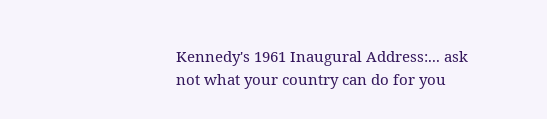Kennedy's 1961 Inaugural Address:... ask not what your country can do for you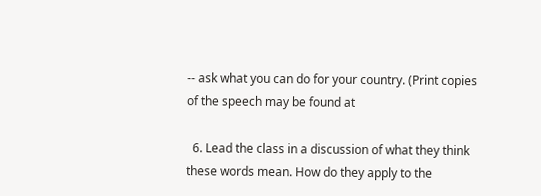-- ask what you can do for your country. (Print copies of the speech may be found at

  6. Lead the class in a discussion of what they think these words mean. How do they apply to the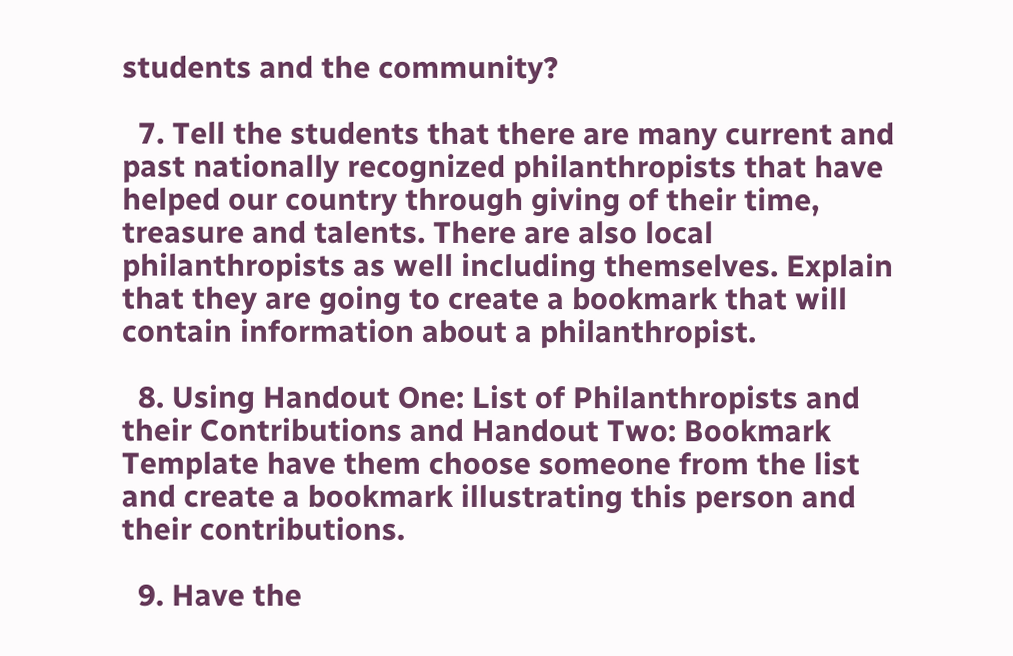students and the community?

  7. Tell the students that there are many current and past nationally recognized philanthropists that have helped our country through giving of their time, treasure and talents. There are also local philanthropists as well including themselves. Explain that they are going to create a bookmark that will contain information about a philanthropist.

  8. Using Handout One: List of Philanthropists and their Contributions and Handout Two: Bookmark Template have them choose someone from the list and create a bookmark illustrating this person and their contributions.

  9. Have the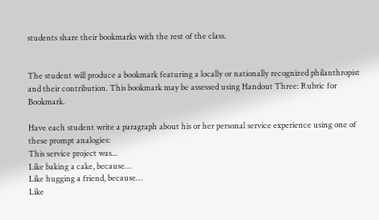students share their bookmarks with the rest of the class.


The student will produce a bookmark featuring a locally or nationally recognized philanthropist and their contribution. This bookmark may be assessed using Handout Three: Rubric for Bookmark.

Have each student write a paragraph about his or her personal service experience using one of these prompt analogies:
This service project was...
Like baking a cake, because…
Like hugging a friend, because…
Like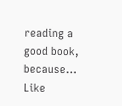reading a good book, because…
Like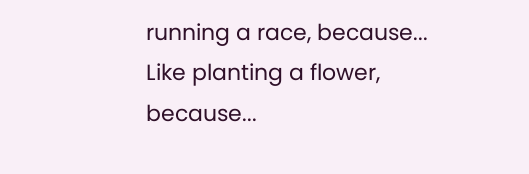running a race, because...
Like planting a flower, because...